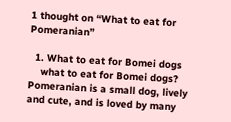1 thought on “What to eat for Pomeranian”

  1. What to eat for Bomei dogs
    what to eat for Bomei dogs? Pomeranian is a small dog, lively and cute, and is loved by many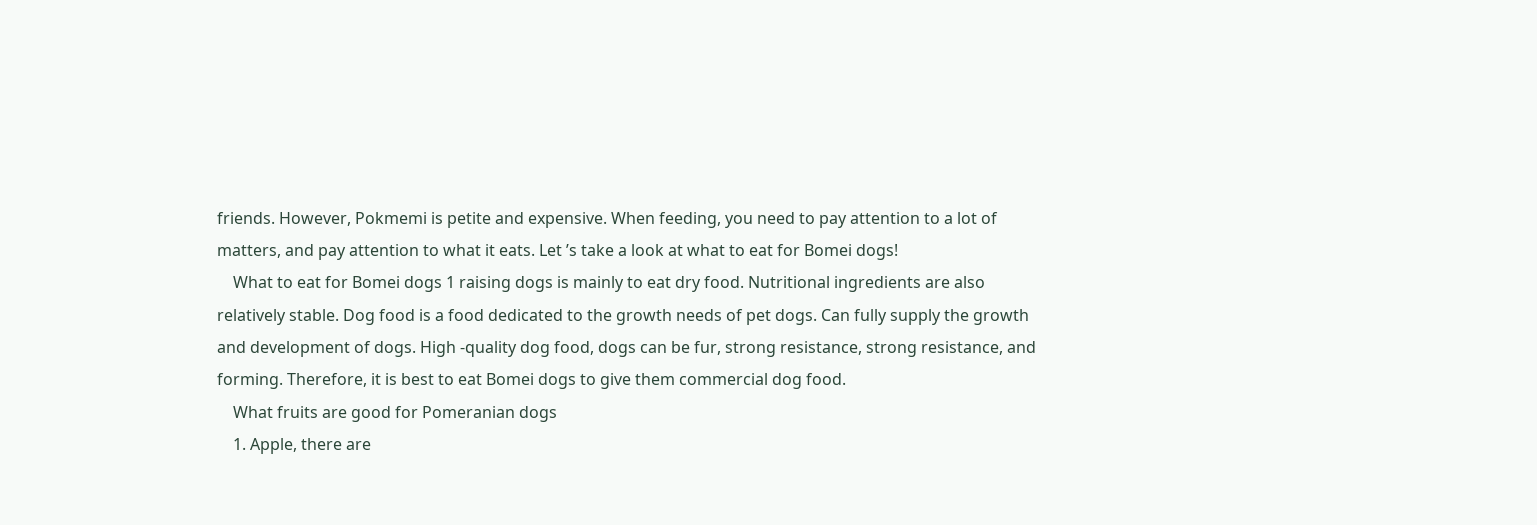friends. However, Pokmemi is petite and expensive. When feeding, you need to pay attention to a lot of matters, and pay attention to what it eats. Let ’s take a look at what to eat for Bomei dogs!
    What to eat for Bomei dogs 1 raising dogs is mainly to eat dry food. Nutritional ingredients are also relatively stable. Dog food is a food dedicated to the growth needs of pet dogs. Can fully supply the growth and development of dogs. High -quality dog food, dogs can be fur, strong resistance, strong resistance, and forming. Therefore, it is best to eat Bomei dogs to give them commercial dog food.
    What fruits are good for Pomeranian dogs
    1. Apple, there are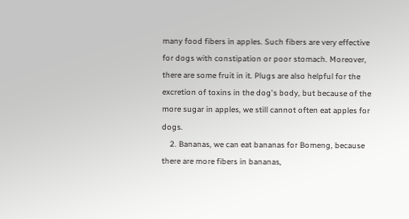many food fibers in apples. Such fibers are very effective for dogs with constipation or poor stomach. Moreover, there are some fruit in it. Plugs are also helpful for the excretion of toxins in the dog's body, but because of the more sugar in apples, we still cannot often eat apples for dogs.
    2. Bananas, we can eat bananas for Bomeng, because there are more fibers in bananas,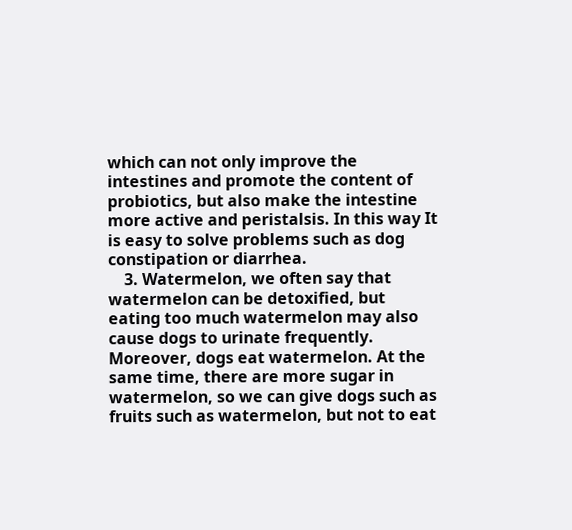which can not only improve the intestines and promote the content of probiotics, but also make the intestine more active and peristalsis. In this way It is easy to solve problems such as dog constipation or diarrhea.
    3. Watermelon, we often say that watermelon can be detoxified, but eating too much watermelon may also cause dogs to urinate frequently. Moreover, dogs eat watermelon. At the same time, there are more sugar in watermelon, so we can give dogs such as fruits such as watermelon, but not to eat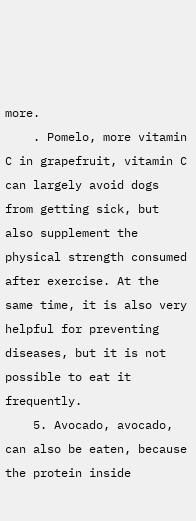more.
    . Pomelo, more vitamin C in grapefruit, vitamin C can largely avoid dogs from getting sick, but also supplement the physical strength consumed after exercise. At the same time, it is also very helpful for preventing diseases, but it is not possible to eat it frequently.
    5. Avocado, avocado, can also be eaten, because the protein inside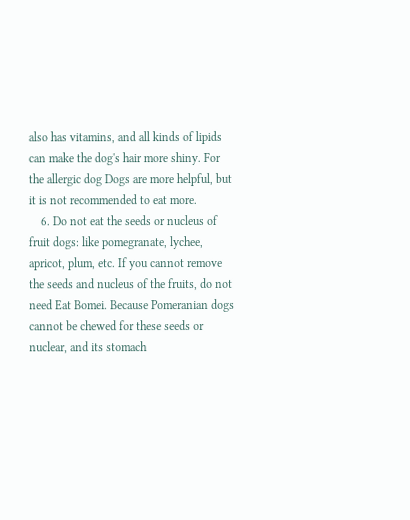also has vitamins, and all kinds of lipids can make the dog's hair more shiny. For the allergic dog Dogs are more helpful, but it is not recommended to eat more.
    6. Do not eat the seeds or nucleus of fruit dogs: like pomegranate, lychee, apricot, plum, etc. If you cannot remove the seeds and nucleus of the fruits, do not need Eat Bomei. Because Pomeranian dogs cannot be chewed for these seeds or nuclear, and its stomach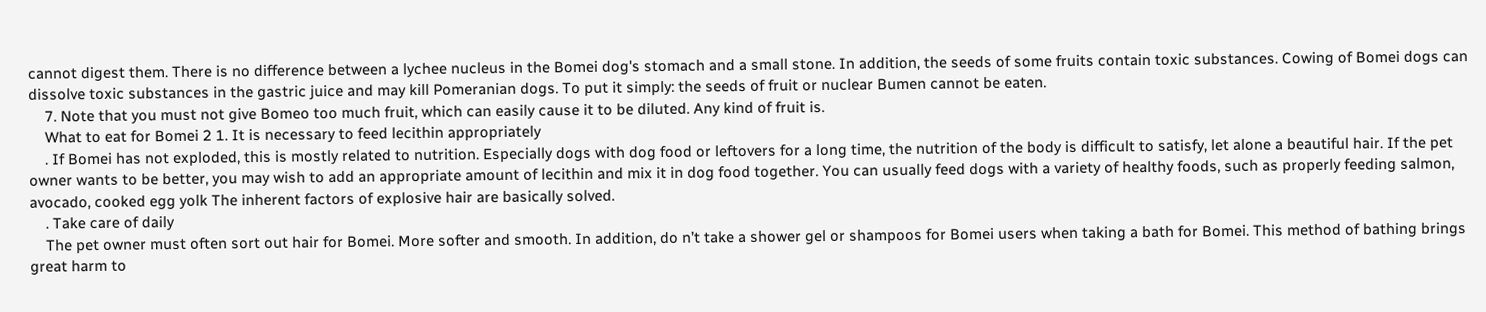cannot digest them. There is no difference between a lychee nucleus in the Bomei dog's stomach and a small stone. In addition, the seeds of some fruits contain toxic substances. Cowing of Bomei dogs can dissolve toxic substances in the gastric juice and may kill Pomeranian dogs. To put it simply: the seeds of fruit or nuclear Bumen cannot be eaten.
    7. Note that you must not give Bomeo too much fruit, which can easily cause it to be diluted. Any kind of fruit is.
    What to eat for Bomei 2 1. It is necessary to feed lecithin appropriately
    . If Bomei has not exploded, this is mostly related to nutrition. Especially dogs with dog food or leftovers for a long time, the nutrition of the body is difficult to satisfy, let alone a beautiful hair. If the pet owner wants to be better, you may wish to add an appropriate amount of lecithin and mix it in dog food together. You can usually feed dogs with a variety of healthy foods, such as properly feeding salmon, avocado, cooked egg yolk The inherent factors of explosive hair are basically solved.
    . Take care of daily
    The pet owner must often sort out hair for Bomei. More softer and smooth. In addition, do n’t take a shower gel or shampoos for Bomei users when taking a bath for Bomei. This method of bathing brings great harm to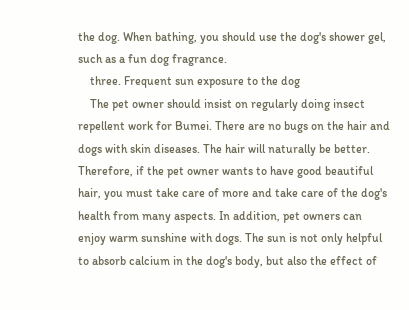the dog. When bathing, you should use the dog's shower gel, such as a fun dog fragrance.
    three. Frequent sun exposure to the dog
    The pet owner should insist on regularly doing insect repellent work for Bumei. There are no bugs on the hair and dogs with skin diseases. The hair will naturally be better. Therefore, if the pet owner wants to have good beautiful hair, you must take care of more and take care of the dog's health from many aspects. In addition, pet owners can enjoy warm sunshine with dogs. The sun is not only helpful to absorb calcium in the dog's body, but also the effect of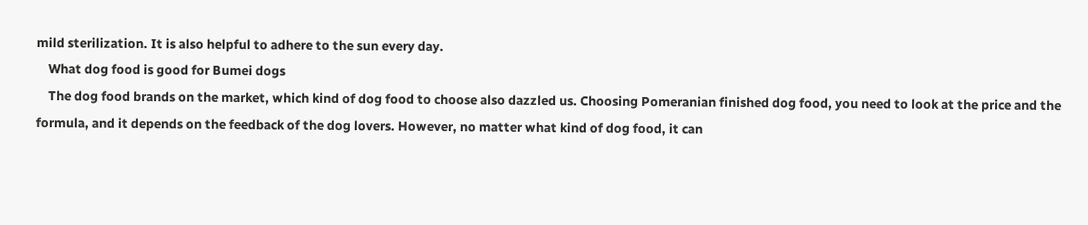mild sterilization. It is also helpful to adhere to the sun every day.
    What dog food is good for Bumei dogs
    The dog food brands on the market, which kind of dog food to choose also dazzled us. Choosing Pomeranian finished dog food, you need to look at the price and the formula, and it depends on the feedback of the dog lovers. However, no matter what kind of dog food, it can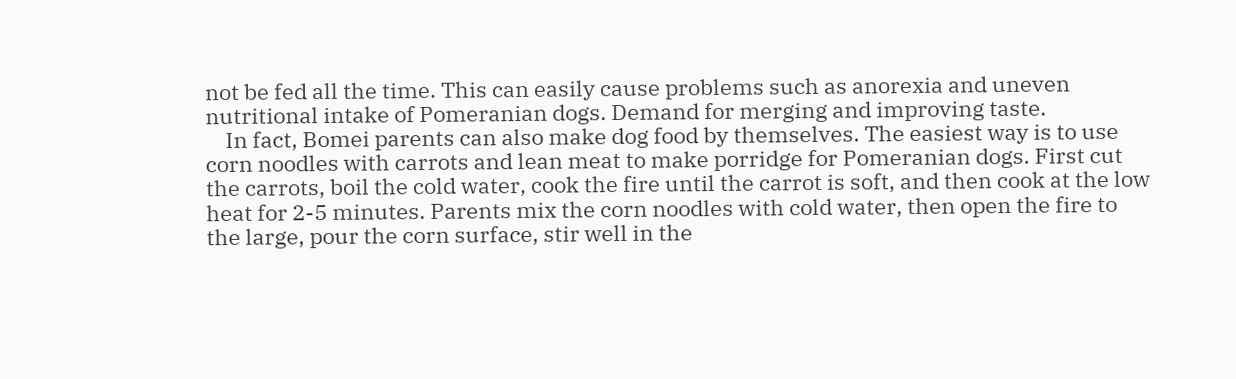not be fed all the time. This can easily cause problems such as anorexia and uneven nutritional intake of Pomeranian dogs. Demand for merging and improving taste.
    In fact, Bomei parents can also make dog food by themselves. The easiest way is to use corn noodles with carrots and lean meat to make porridge for Pomeranian dogs. First cut the carrots, boil the cold water, cook the fire until the carrot is soft, and then cook at the low heat for 2-5 minutes. Parents mix the corn noodles with cold water, then open the fire to the large, pour the corn surface, stir well in the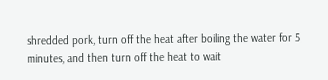shredded pork, turn off the heat after boiling the water for 5 minutes, and then turn off the heat to wait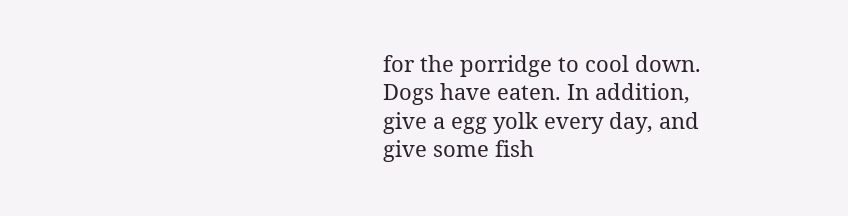for the porridge to cool down. Dogs have eaten. In addition, give a egg yolk every day, and give some fish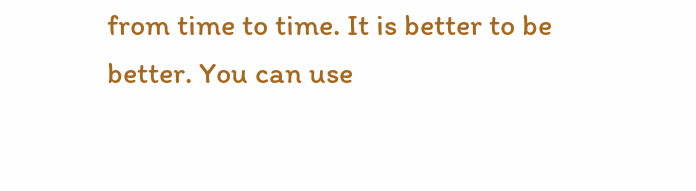from time to time. It is better to be better. You can use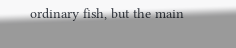ordinary fish, but the main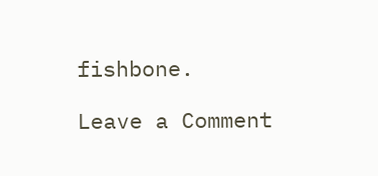fishbone.

Leave a Comment